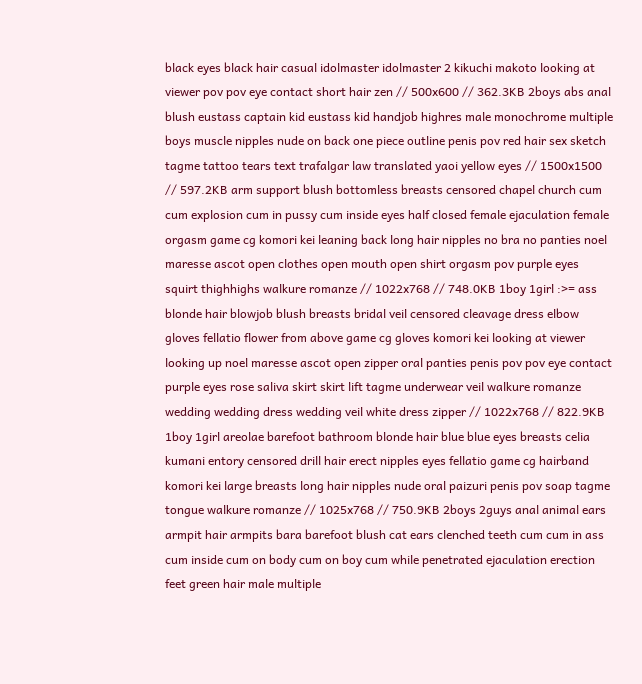black eyes black hair casual idolmaster idolmaster 2 kikuchi makoto looking at viewer pov pov eye contact short hair zen // 500x600 // 362.3KB 2boys abs anal blush eustass captain kid eustass kid handjob highres male monochrome multiple boys muscle nipples nude on back one piece outline penis pov red hair sex sketch tagme tattoo tears text trafalgar law translated yaoi yellow eyes // 1500x1500 // 597.2KB arm support blush bottomless breasts censored chapel church cum cum explosion cum in pussy cum inside eyes half closed female ejaculation female orgasm game cg komori kei leaning back long hair nipples no bra no panties noel maresse ascot open clothes open mouth open shirt orgasm pov purple eyes squirt thighhighs walkure romanze // 1022x768 // 748.0KB 1boy 1girl :>= ass blonde hair blowjob blush breasts bridal veil censored cleavage dress elbow gloves fellatio flower from above game cg gloves komori kei looking at viewer looking up noel maresse ascot open zipper oral panties penis pov pov eye contact purple eyes rose saliva skirt skirt lift tagme underwear veil walkure romanze wedding wedding dress wedding veil white dress zipper // 1022x768 // 822.9KB 1boy 1girl areolae barefoot bathroom blonde hair blue blue eyes breasts celia kumani entory censored drill hair erect nipples eyes fellatio game cg hairband komori kei large breasts long hair nipples nude oral paizuri penis pov soap tagme tongue walkure romanze // 1025x768 // 750.9KB 2boys 2guys anal animal ears armpit hair armpits bara barefoot blush cat ears clenched teeth cum cum in ass cum inside cum on body cum on boy cum while penetrated ejaculation erection feet green hair male multiple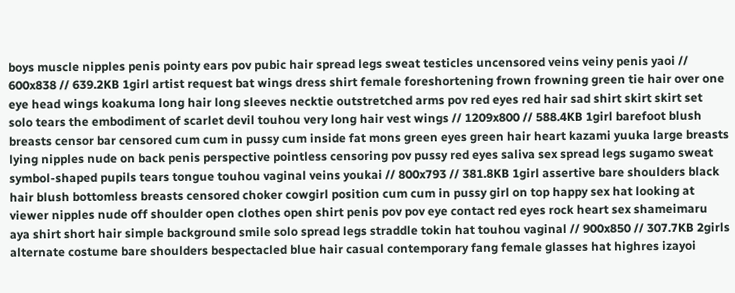boys muscle nipples penis pointy ears pov pubic hair spread legs sweat testicles uncensored veins veiny penis yaoi // 600x838 // 639.2KB 1girl artist request bat wings dress shirt female foreshortening frown frowning green tie hair over one eye head wings koakuma long hair long sleeves necktie outstretched arms pov red eyes red hair sad shirt skirt skirt set solo tears the embodiment of scarlet devil touhou very long hair vest wings // 1209x800 // 588.4KB 1girl barefoot blush breasts censor bar censored cum cum in pussy cum inside fat mons green eyes green hair heart kazami yuuka large breasts lying nipples nude on back penis perspective pointless censoring pov pussy red eyes saliva sex spread legs sugamo sweat symbol-shaped pupils tears tongue touhou vaginal veins youkai // 800x793 // 381.8KB 1girl assertive bare shoulders black hair blush bottomless breasts censored choker cowgirl position cum cum in pussy girl on top happy sex hat looking at viewer nipples nude off shoulder open clothes open shirt penis pov pov eye contact red eyes rock heart sex shameimaru aya shirt short hair simple background smile solo spread legs straddle tokin hat touhou vaginal // 900x850 // 307.7KB 2girls alternate costume bare shoulders bespectacled blue hair casual contemporary fang female glasses hat highres izayoi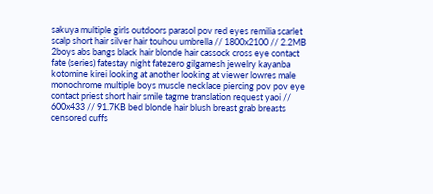sakuya multiple girls outdoors parasol pov red eyes remilia scarlet scalp short hair silver hair touhou umbrella // 1800x2100 // 2.2MB 2boys abs bangs black hair blonde hair cassock cross eye contact fate (series) fatestay night fatezero gilgamesh jewelry kayanba kotomine kirei looking at another looking at viewer lowres male monochrome multiple boys muscle necklace piercing pov pov eye contact priest short hair smile tagme translation request yaoi // 600x433 // 91.7KB bed blonde hair blush breast grab breasts censored cuffs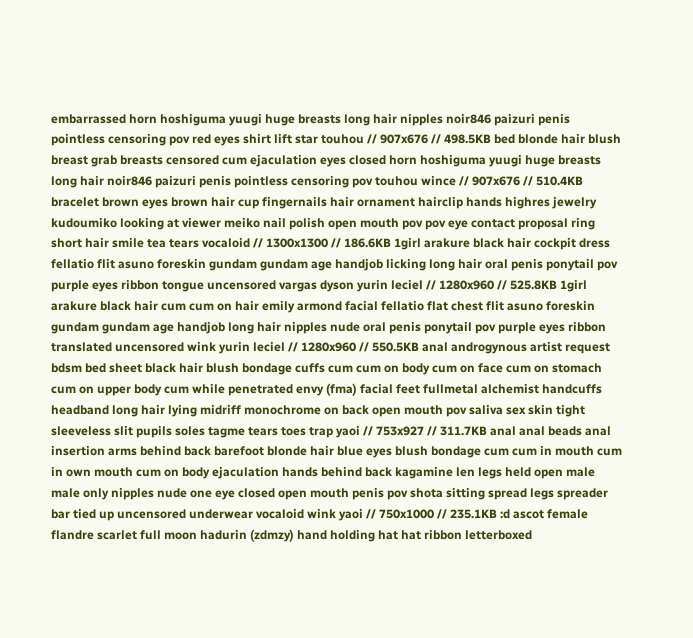embarrassed horn hoshiguma yuugi huge breasts long hair nipples noir846 paizuri penis pointless censoring pov red eyes shirt lift star touhou // 907x676 // 498.5KB bed blonde hair blush breast grab breasts censored cum ejaculation eyes closed horn hoshiguma yuugi huge breasts long hair noir846 paizuri penis pointless censoring pov touhou wince // 907x676 // 510.4KB bracelet brown eyes brown hair cup fingernails hair ornament hairclip hands highres jewelry kudoumiko looking at viewer meiko nail polish open mouth pov pov eye contact proposal ring short hair smile tea tears vocaloid // 1300x1300 // 186.6KB 1girl arakure black hair cockpit dress fellatio flit asuno foreskin gundam gundam age handjob licking long hair oral penis ponytail pov purple eyes ribbon tongue uncensored vargas dyson yurin leciel // 1280x960 // 525.8KB 1girl arakure black hair cum cum on hair emily armond facial fellatio flat chest flit asuno foreskin gundam gundam age handjob long hair nipples nude oral penis ponytail pov purple eyes ribbon translated uncensored wink yurin leciel // 1280x960 // 550.5KB anal androgynous artist request bdsm bed sheet black hair blush bondage cuffs cum cum on body cum on face cum on stomach cum on upper body cum while penetrated envy (fma) facial feet fullmetal alchemist handcuffs headband long hair lying midriff monochrome on back open mouth pov saliva sex skin tight sleeveless slit pupils soles tagme tears toes trap yaoi // 753x927 // 311.7KB anal anal beads anal insertion arms behind back barefoot blonde hair blue eyes blush bondage cum cum in mouth cum in own mouth cum on body ejaculation hands behind back kagamine len legs held open male male only nipples nude one eye closed open mouth penis pov shota sitting spread legs spreader bar tied up uncensored underwear vocaloid wink yaoi // 750x1000 // 235.1KB :d ascot female flandre scarlet full moon hadurin (zdmzy) hand holding hat hat ribbon letterboxed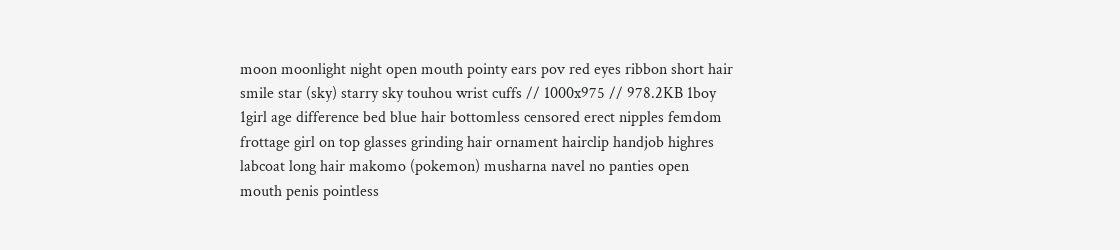moon moonlight night open mouth pointy ears pov red eyes ribbon short hair smile star (sky) starry sky touhou wrist cuffs // 1000x975 // 978.2KB 1boy 1girl age difference bed blue hair bottomless censored erect nipples femdom frottage girl on top glasses grinding hair ornament hairclip handjob highres labcoat long hair makomo (pokemon) musharna navel no panties open mouth penis pointless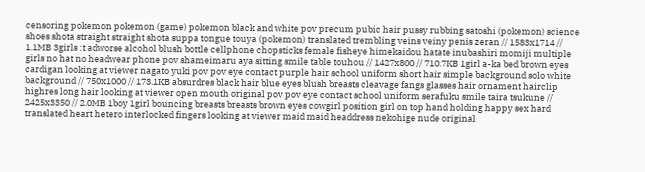censoring pokemon pokemon (game) pokemon black and white pov precum pubic hair pussy rubbing satoshi (pokemon) science shoes shota straight straight shota suppa tongue touya (pokemon) translated trembling veins veiny penis zeran // 1583x1714 // 1.1MB 3girls :t adworse alcohol blush bottle cellphone chopsticks female fisheye himekaidou hatate inubashiri momiji multiple girls no hat no headwear phone pov shameimaru aya sitting smile table touhou // 1427x800 // 710.7KB 1girl a-ka bed brown eyes cardigan looking at viewer nagato yuki pov pov eye contact purple hair school uniform short hair simple background solo white background // 750x1000 // 173.1KB absurdres black hair blue eyes blush breasts cleavage fangs glasses hair ornament hairclip highres long hair looking at viewer open mouth original pov pov eye contact school uniform serafuku smile taira tsukune // 2425x3350 // 2.0MB 1boy 1girl bouncing breasts breasts brown eyes cowgirl position girl on top hand holding happy sex hard translated heart hetero interlocked fingers looking at viewer maid maid headdress nekohige nude original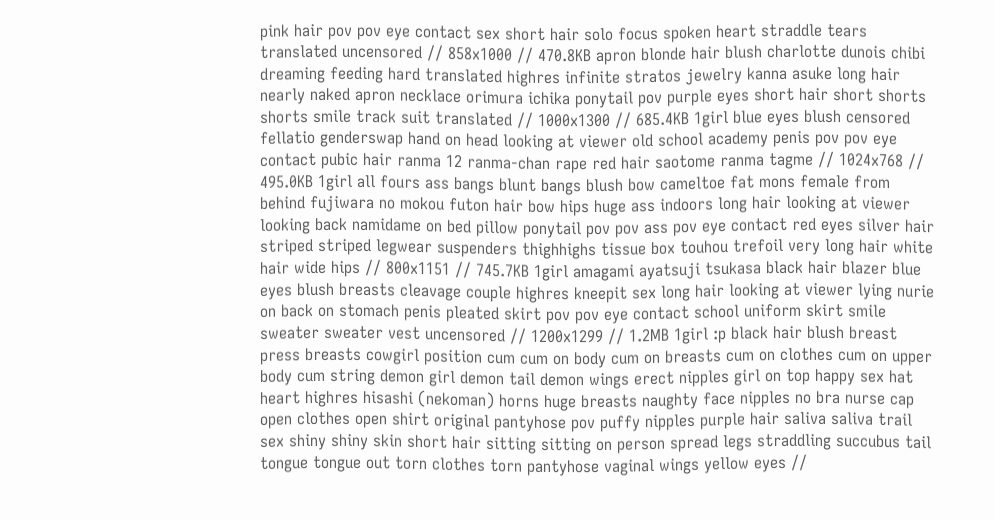pink hair pov pov eye contact sex short hair solo focus spoken heart straddle tears translated uncensored // 858x1000 // 470.8KB apron blonde hair blush charlotte dunois chibi dreaming feeding hard translated highres infinite stratos jewelry kanna asuke long hair nearly naked apron necklace orimura ichika ponytail pov purple eyes short hair short shorts shorts smile track suit translated // 1000x1300 // 685.4KB 1girl blue eyes blush censored fellatio genderswap hand on head looking at viewer old school academy penis pov pov eye contact pubic hair ranma 12 ranma-chan rape red hair saotome ranma tagme // 1024x768 // 495.0KB 1girl all fours ass bangs blunt bangs blush bow cameltoe fat mons female from behind fujiwara no mokou futon hair bow hips huge ass indoors long hair looking at viewer looking back namidame on bed pillow ponytail pov pov ass pov eye contact red eyes silver hair striped striped legwear suspenders thighhighs tissue box touhou trefoil very long hair white hair wide hips // 800x1151 // 745.7KB 1girl amagami ayatsuji tsukasa black hair blazer blue eyes blush breasts cleavage couple highres kneepit sex long hair looking at viewer lying nurie on back on stomach penis pleated skirt pov pov eye contact school uniform skirt smile sweater sweater vest uncensored // 1200x1299 // 1.2MB 1girl :p black hair blush breast press breasts cowgirl position cum cum on body cum on breasts cum on clothes cum on upper body cum string demon girl demon tail demon wings erect nipples girl on top happy sex hat heart highres hisashi (nekoman) horns huge breasts naughty face nipples no bra nurse cap open clothes open shirt original pantyhose pov puffy nipples purple hair saliva saliva trail sex shiny shiny skin short hair sitting sitting on person spread legs straddling succubus tail tongue tongue out torn clothes torn pantyhose vaginal wings yellow eyes //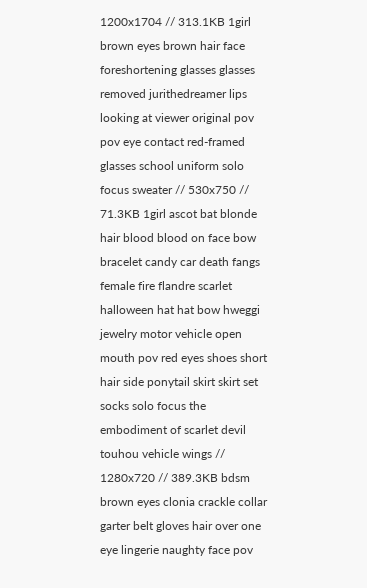1200x1704 // 313.1KB 1girl brown eyes brown hair face foreshortening glasses glasses removed jurithedreamer lips looking at viewer original pov pov eye contact red-framed glasses school uniform solo focus sweater // 530x750 // 71.3KB 1girl ascot bat blonde hair blood blood on face bow bracelet candy car death fangs female fire flandre scarlet halloween hat hat bow hweggi jewelry motor vehicle open mouth pov red eyes shoes short hair side ponytail skirt skirt set socks solo focus the embodiment of scarlet devil touhou vehicle wings // 1280x720 // 389.3KB bdsm brown eyes clonia crackle collar garter belt gloves hair over one eye lingerie naughty face pov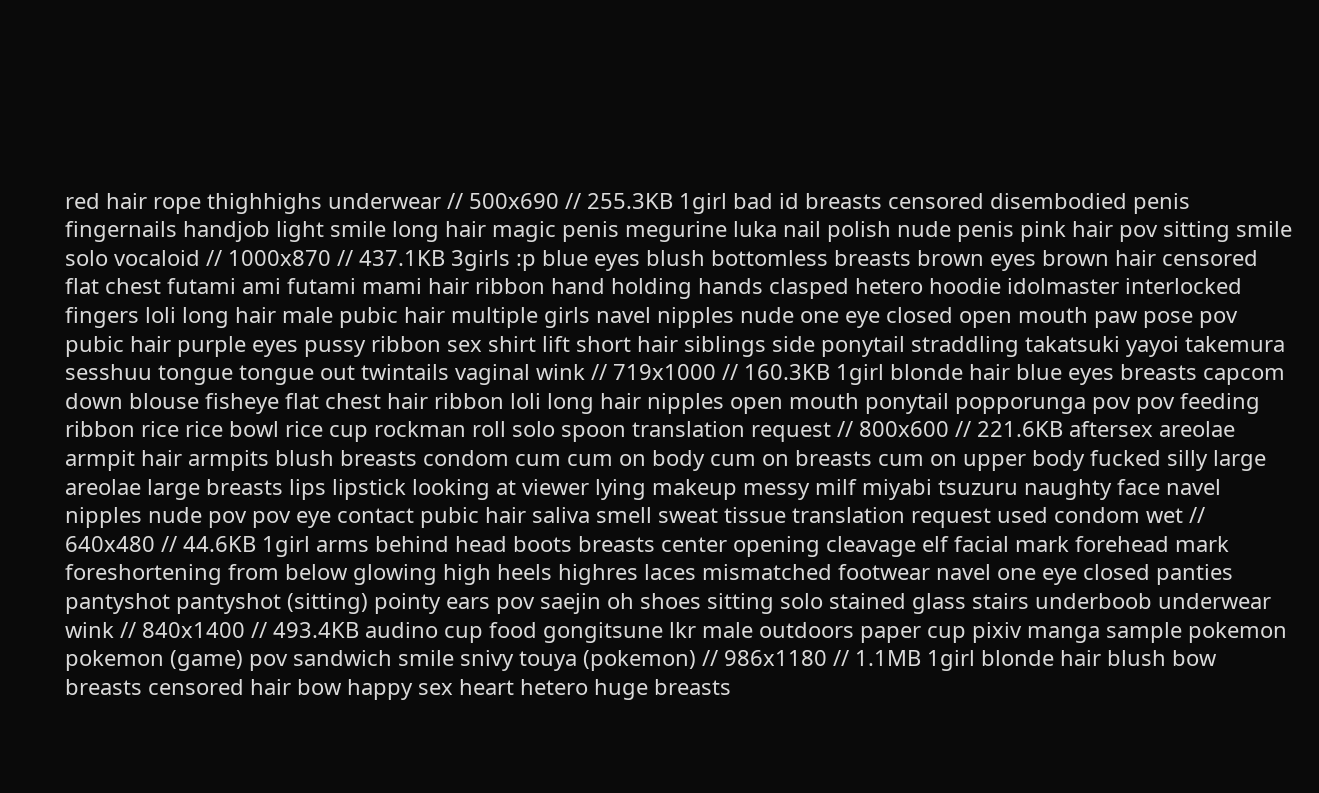red hair rope thighhighs underwear // 500x690 // 255.3KB 1girl bad id breasts censored disembodied penis fingernails handjob light smile long hair magic penis megurine luka nail polish nude penis pink hair pov sitting smile solo vocaloid // 1000x870 // 437.1KB 3girls :p blue eyes blush bottomless breasts brown eyes brown hair censored flat chest futami ami futami mami hair ribbon hand holding hands clasped hetero hoodie idolmaster interlocked fingers loli long hair male pubic hair multiple girls navel nipples nude one eye closed open mouth paw pose pov pubic hair purple eyes pussy ribbon sex shirt lift short hair siblings side ponytail straddling takatsuki yayoi takemura sesshuu tongue tongue out twintails vaginal wink // 719x1000 // 160.3KB 1girl blonde hair blue eyes breasts capcom down blouse fisheye flat chest hair ribbon loli long hair nipples open mouth ponytail popporunga pov pov feeding ribbon rice rice bowl rice cup rockman roll solo spoon translation request // 800x600 // 221.6KB aftersex areolae armpit hair armpits blush breasts condom cum cum on body cum on breasts cum on upper body fucked silly large areolae large breasts lips lipstick looking at viewer lying makeup messy milf miyabi tsuzuru naughty face navel nipples nude pov pov eye contact pubic hair saliva smell sweat tissue translation request used condom wet // 640x480 // 44.6KB 1girl arms behind head boots breasts center opening cleavage elf facial mark forehead mark foreshortening from below glowing high heels highres laces mismatched footwear navel one eye closed panties pantyshot pantyshot (sitting) pointy ears pov saejin oh shoes sitting solo stained glass stairs underboob underwear wink // 840x1400 // 493.4KB audino cup food gongitsune lkr male outdoors paper cup pixiv manga sample pokemon pokemon (game) pov sandwich smile snivy touya (pokemon) // 986x1180 // 1.1MB 1girl blonde hair blush bow breasts censored hair bow happy sex heart hetero huge breasts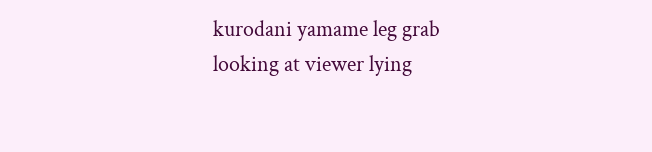kurodani yamame leg grab looking at viewer lying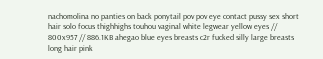nachomolina no panties on back ponytail pov pov eye contact pussy sex short hair solo focus thighhighs touhou vaginal white legwear yellow eyes // 800x957 // 886.1KB ahegao blue eyes breasts c2r fucked silly large breasts long hair pink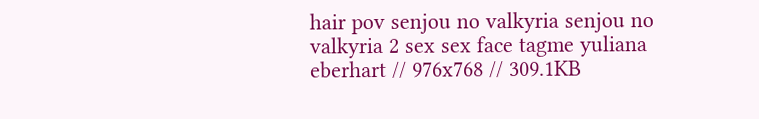hair pov senjou no valkyria senjou no valkyria 2 sex sex face tagme yuliana eberhart // 976x768 // 309.1KB